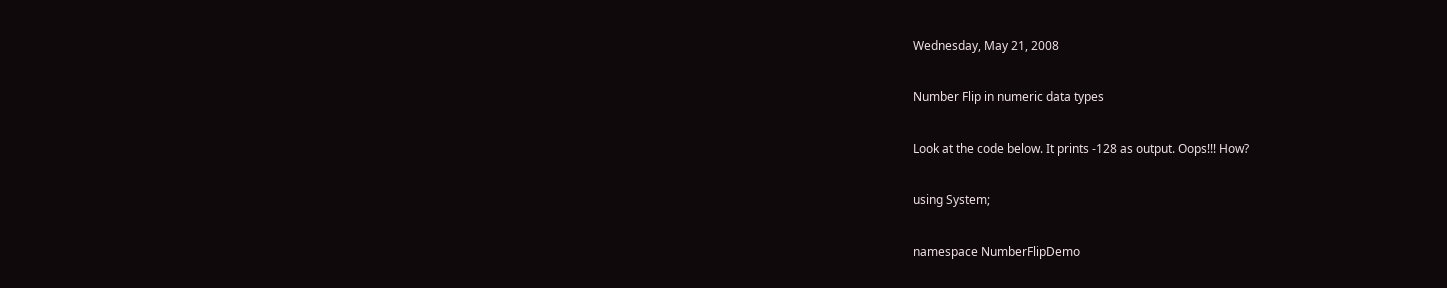Wednesday, May 21, 2008

Number Flip in numeric data types

Look at the code below. It prints -128 as output. Oops!!! How?

using System;

namespace NumberFlipDemo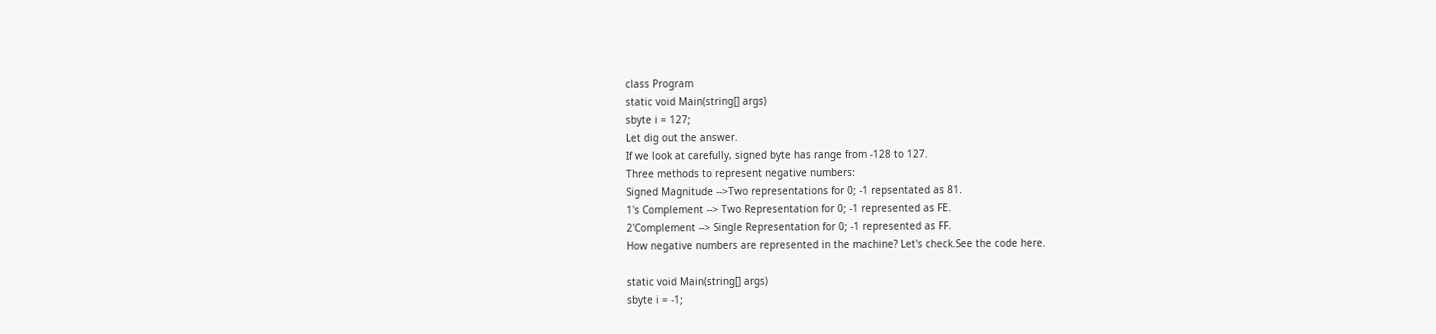class Program
static void Main(string[] args)
sbyte i = 127;
Let dig out the answer.
If we look at carefully, signed byte has range from -128 to 127.
Three methods to represent negative numbers:
Signed Magnitude -->Two representations for 0; -1 repsentated as 81.
1's Complement --> Two Representation for 0; -1 represented as FE.
2'Complement --> Single Representation for 0; -1 represented as FF.
How negative numbers are represented in the machine? Let's check.See the code here.

static void Main(string[] args)
sbyte i = -1;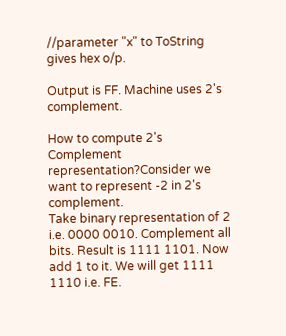//parameter "x" to ToString gives hex o/p.

Output is FF. Machine uses 2's complement.

How to compute 2's Complement representation?Consider we want to represent -2 in 2's complement.
Take binary representation of 2 i.e. 0000 0010. Complement all bits. Result is 1111 1101. Now add 1 to it. We will get 1111 1110 i.e. FE.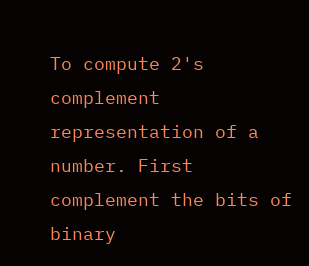To compute 2's complement representation of a number. First complement the bits of binary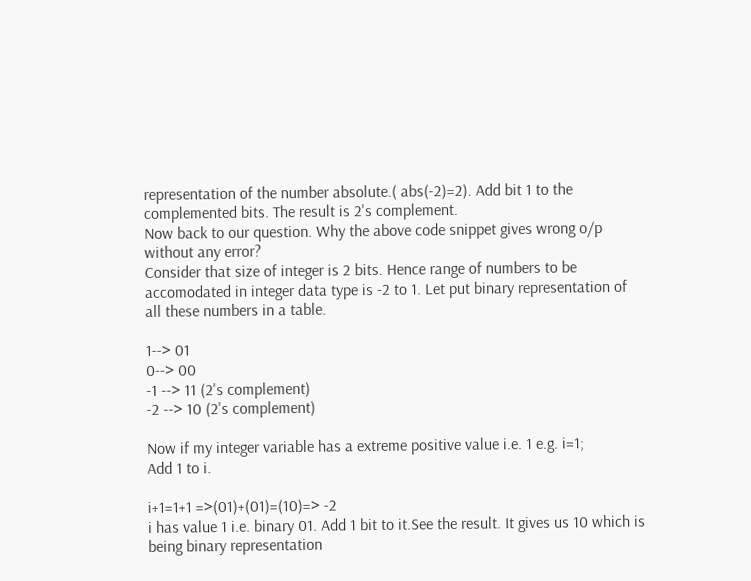representation of the number absolute.( abs(-2)=2). Add bit 1 to the complemented bits. The result is 2's complement.
Now back to our question. Why the above code snippet gives wrong o/p without any error?
Consider that size of integer is 2 bits. Hence range of numbers to be accomodated in integer data type is -2 to 1. Let put binary representation of all these numbers in a table.

1--> 01
0--> 00
-1 --> 11 (2's complement)
-2 --> 10 (2's complement)

Now if my integer variable has a extreme positive value i.e. 1 e.g. i=1;
Add 1 to i.

i+1=1+1 =>(01)+(01)=(10)=> -2
i has value 1 i.e. binary 01. Add 1 bit to it.See the result. It gives us 10 which is being binary representation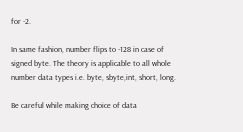for -2.

In same fashion, number flips to -128 in case of signed byte. The theory is applicable to all whole number data types i.e. byte, sbyte,int, short, long.

Be careful while making choice of data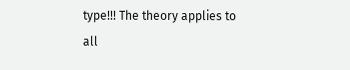type!!! The theory applies to all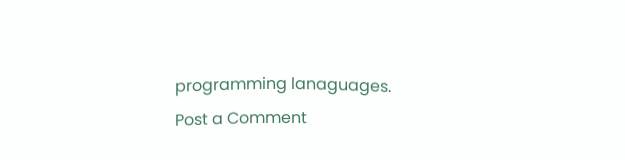programming lanaguages.
Post a Comment